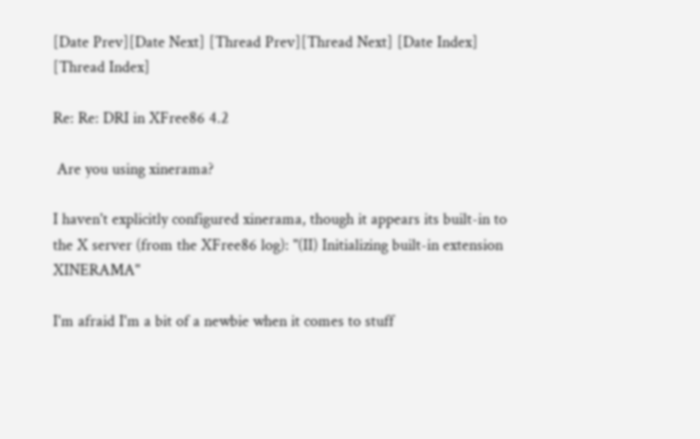[Date Prev][Date Next] [Thread Prev][Thread Next] [Date Index] [Thread Index]

Re: Re: DRI in XFree86 4.2

 Are you using xinerama?

I haven't explicitly configured xinerama, though it appears its built-in to the X server (from the XFree86 log): "(II) Initializing built-in extension XINERAMA"

I'm afraid I'm a bit of a newbie when it comes to stuff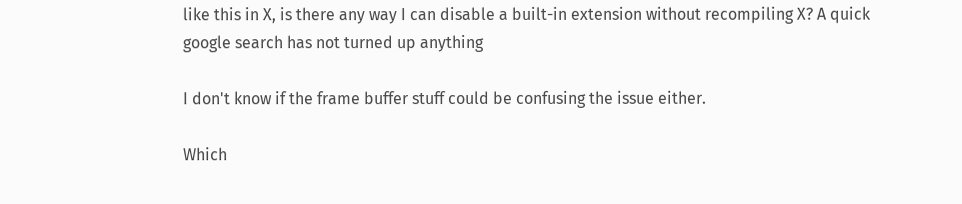like this in X, is there any way I can disable a built-in extension without recompiling X? A quick google search has not turned up anything

I don't know if the frame buffer stuff could be confusing the issue either.

Which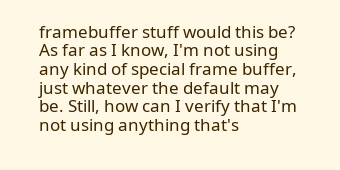framebuffer stuff would this be? As far as I know, I'm not using any kind of special frame buffer, just whatever the default may be. Still, how can I verify that I'm not using anything that's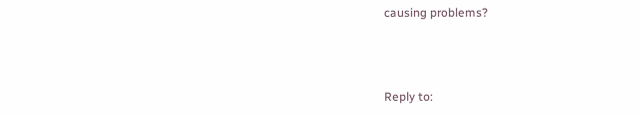causing problems?



Reply to: